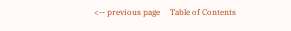<-- previous page     Table of Contents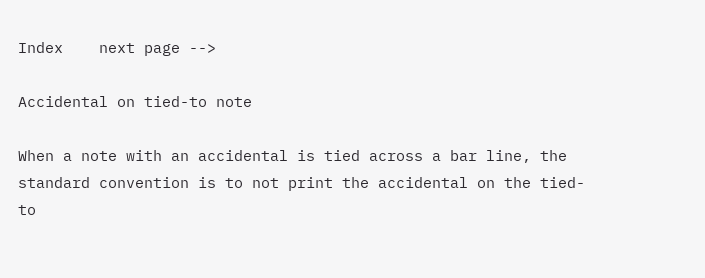Index    next page -->

Accidental on tied-to note

When a note with an accidental is tied across a bar line, the standard convention is to not print the accidental on the tied-to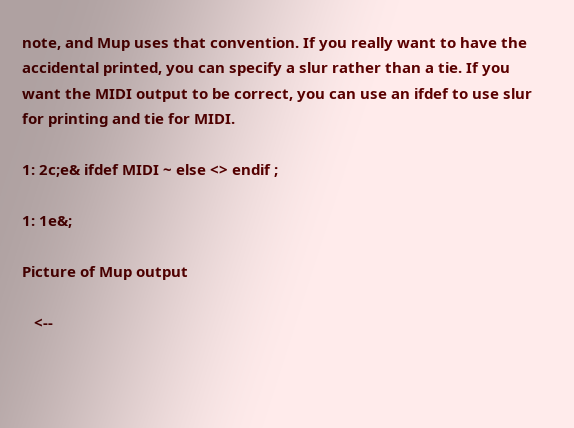note, and Mup uses that convention. If you really want to have the accidental printed, you can specify a slur rather than a tie. If you want the MIDI output to be correct, you can use an ifdef to use slur for printing and tie for MIDI.

1: 2c;e& ifdef MIDI ~ else <> endif ;

1: 1e&;

Picture of Mup output

   <--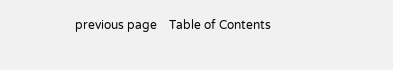previous page    Table of Contents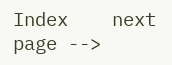Index    next page -->